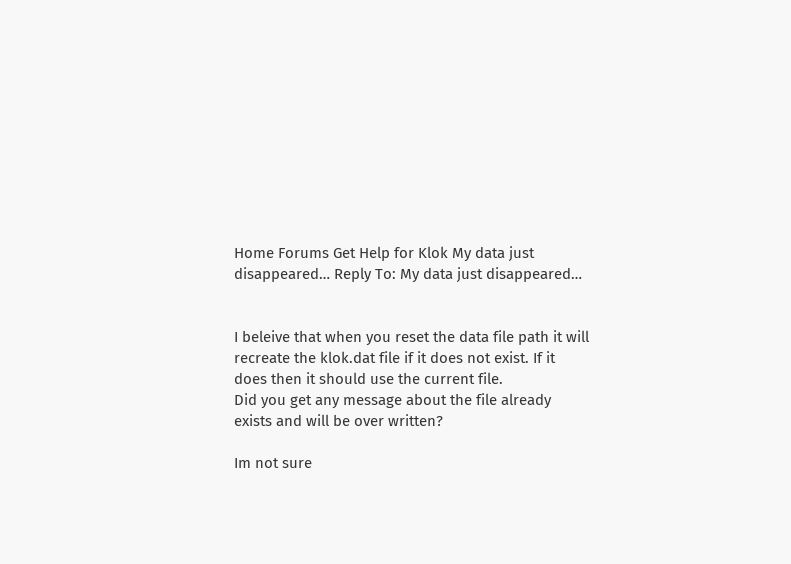Home Forums Get Help for Klok My data just disappeared… Reply To: My data just disappeared…


I beleive that when you reset the data file path it will recreate the klok.dat file if it does not exist. If it does then it should use the current file.
Did you get any message about the file already exists and will be over written?

Im not sure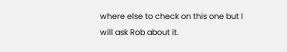where else to check on this one but I will ask Rob about it.